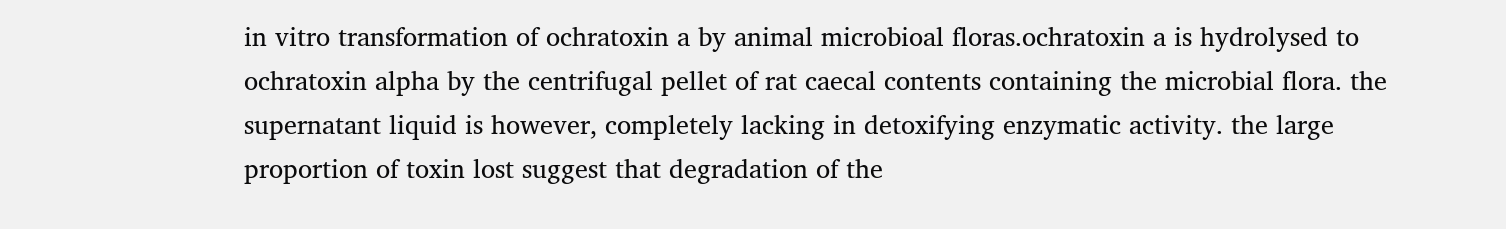in vitro transformation of ochratoxin a by animal microbioal floras.ochratoxin a is hydrolysed to ochratoxin alpha by the centrifugal pellet of rat caecal contents containing the microbial flora. the supernatant liquid is however, completely lacking in detoxifying enzymatic activity. the large proportion of toxin lost suggest that degradation of the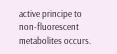active principe to non-fluorescent metabolites occurs.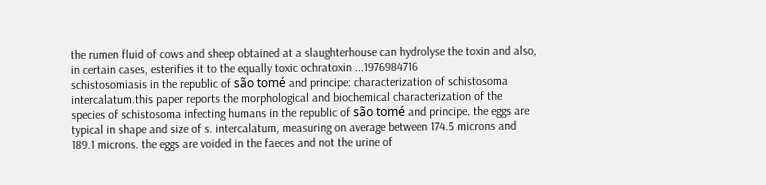the rumen fluid of cows and sheep obtained at a slaughterhouse can hydrolyse the toxin and also, in certain cases, esterifies it to the equally toxic ochratoxin ...1976984716
schistosomiasis in the republic of são tomé and principe: characterization of schistosoma intercalatum.this paper reports the morphological and biochemical characterization of the species of schistosoma infecting humans in the republic of são tomé and principe. the eggs are typical in shape and size of s. intercalatum, measuring on average between 174.5 microns and 189.1 microns. the eggs are voided in the faeces and not the urine of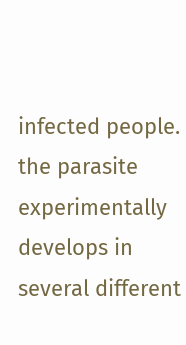infected people. the parasite experimentally develops in several different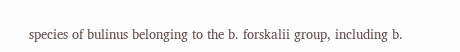species of bulinus belonging to the b. forskalii group, including b.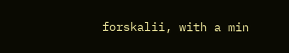forskalii, with a min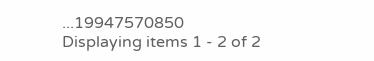...19947570850
Displaying items 1 - 2 of 2